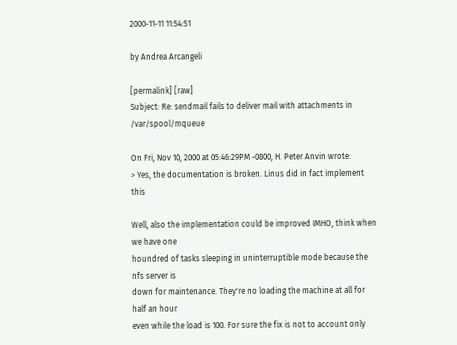2000-11-11 11:54:51

by Andrea Arcangeli

[permalink] [raw]
Subject: Re: sendmail fails to deliver mail with attachments in /var/spool/mqueue

On Fri, Nov 10, 2000 at 05:46:29PM -0800, H. Peter Anvin wrote:
> Yes, the documentation is broken. Linus did in fact implement this

Well, also the implementation could be improved IMHO, think when we have one
houndred of tasks sleeping in uninterruptible mode because the nfs server is
down for maintenance. They're no loading the machine at all for half an hour
even while the load is 100. For sure the fix is not to account only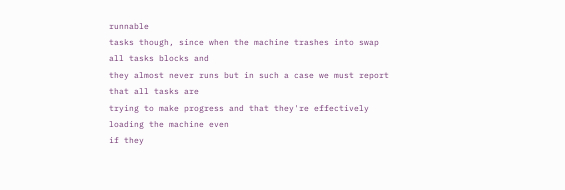runnable
tasks though, since when the machine trashes into swap all tasks blocks and
they almost never runs but in such a case we must report that all tasks are
trying to make progress and that they're effectively loading the machine even
if they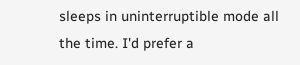sleeps in uninterruptible mode all the time. I'd prefer a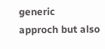generic
approch but also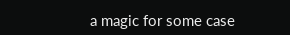a magic for some case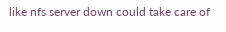like nfs server down could take care of